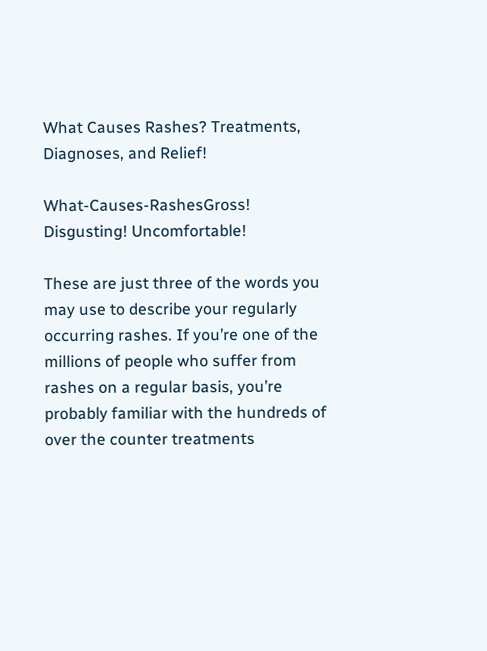What Causes Rashes? Treatments, Diagnoses, and Relief!

What-Causes-RashesGross! Disgusting! Uncomfortable!

These are just three of the words you may use to describe your regularly occurring rashes. If you’re one of the millions of people who suffer from rashes on a regular basis, you’re probably familiar with the hundreds of over the counter treatments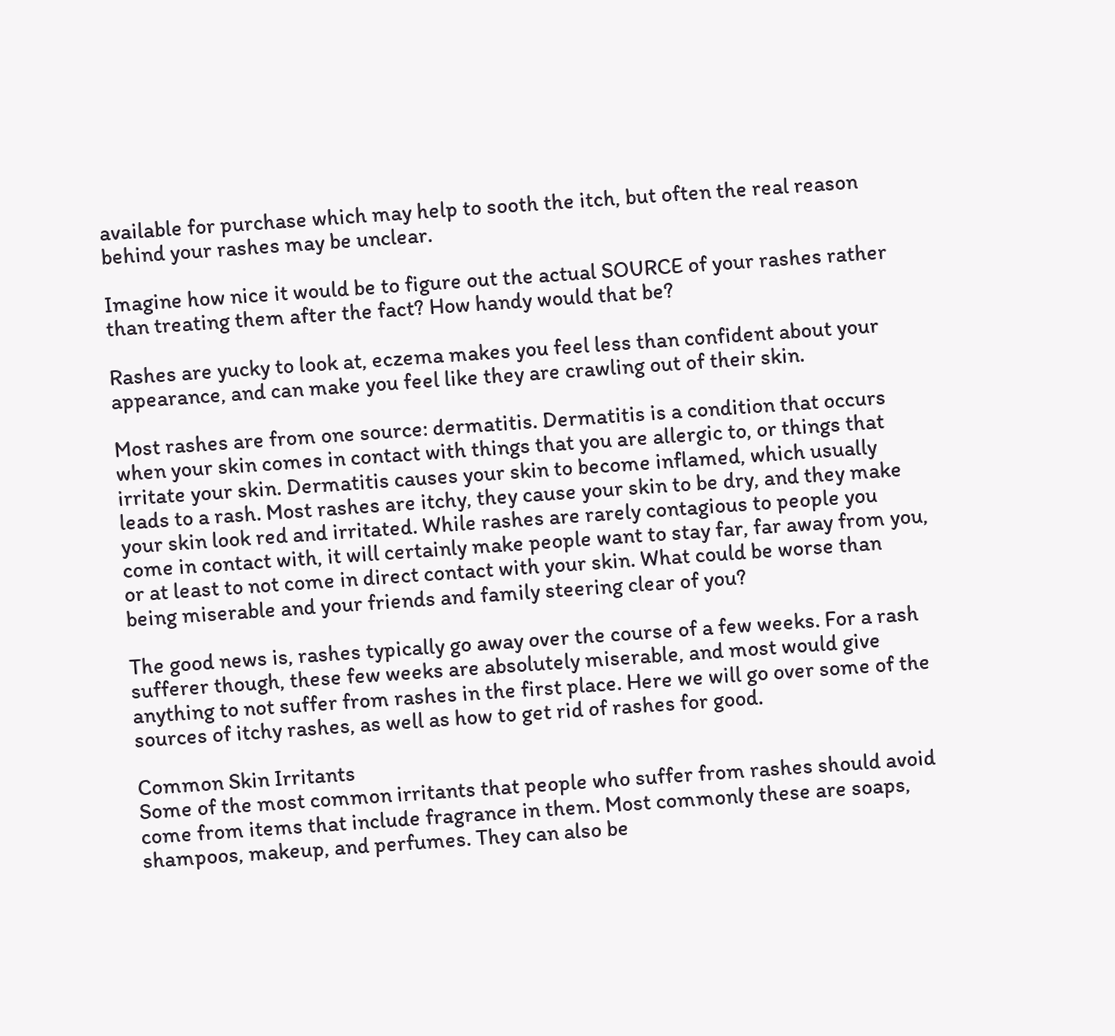available for purchase which may help to sooth the itch, but often the real reason behind your rashes may be unclear.

Imagine how nice it would be to figure out the actual SOURCE of your rashes rather than treating them after the fact? How handy would that be?

Rashes are yucky to look at, eczema makes you feel less than confident about your appearance, and can make you feel like they are crawling out of their skin.

Most rashes are from one source: dermatitis. Dermatitis is a condition that occurs when your skin comes in contact with things that you are allergic to, or things that irritate your skin. Dermatitis causes your skin to become inflamed, which usually leads to a rash. Most rashes are itchy, they cause your skin to be dry, and they make your skin look red and irritated. While rashes are rarely contagious to people you come in contact with, it will certainly make people want to stay far, far away from you, or at least to not come in direct contact with your skin. What could be worse than being miserable and your friends and family steering clear of you?

The good news is, rashes typically go away over the course of a few weeks. For a rash sufferer though, these few weeks are absolutely miserable, and most would give anything to not suffer from rashes in the first place. Here we will go over some of the sources of itchy rashes, as well as how to get rid of rashes for good.

Common Skin Irritants
Some of the most common irritants that people who suffer from rashes should avoid come from items that include fragrance in them. Most commonly these are soaps, shampoos, makeup, and perfumes. They can also be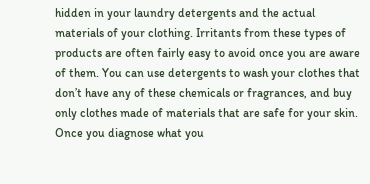hidden in your laundry detergents and the actual materials of your clothing. Irritants from these types of products are often fairly easy to avoid once you are aware of them. You can use detergents to wash your clothes that don’t have any of these chemicals or fragrances, and buy only clothes made of materials that are safe for your skin. Once you diagnose what you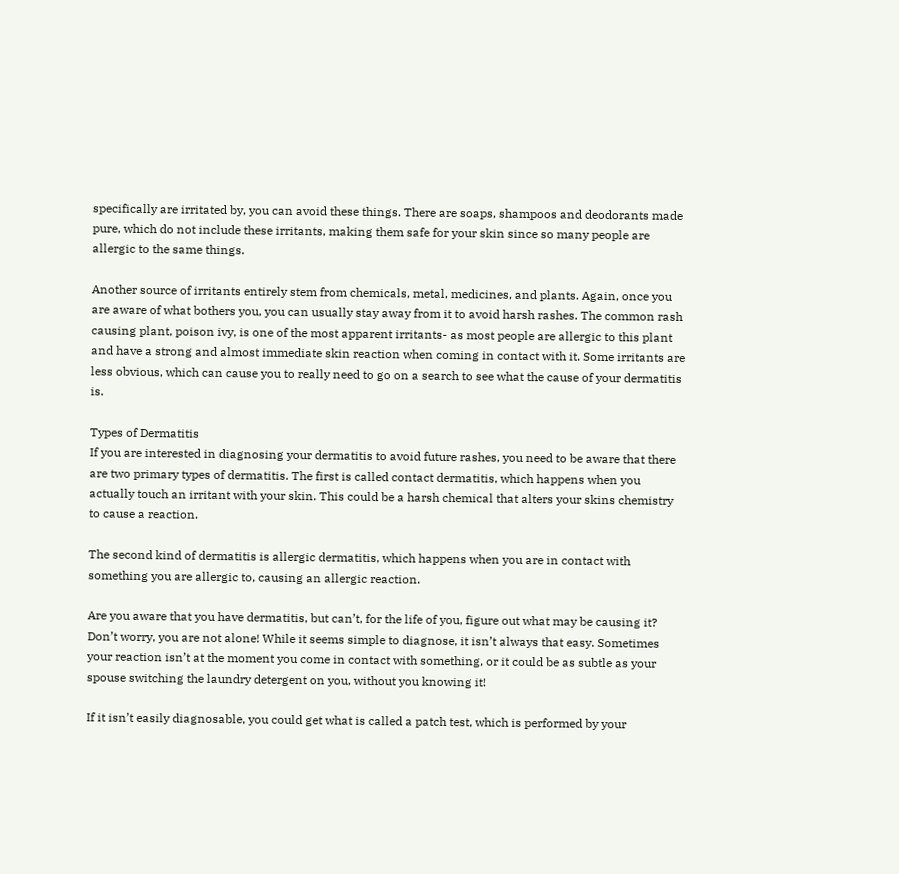specifically are irritated by, you can avoid these things. There are soaps, shampoos and deodorants made pure, which do not include these irritants, making them safe for your skin since so many people are allergic to the same things.

Another source of irritants entirely stem from chemicals, metal, medicines, and plants. Again, once you are aware of what bothers you, you can usually stay away from it to avoid harsh rashes. The common rash causing plant, poison ivy, is one of the most apparent irritants- as most people are allergic to this plant and have a strong and almost immediate skin reaction when coming in contact with it. Some irritants are less obvious, which can cause you to really need to go on a search to see what the cause of your dermatitis is.

Types of Dermatitis
If you are interested in diagnosing your dermatitis to avoid future rashes, you need to be aware that there are two primary types of dermatitis. The first is called contact dermatitis, which happens when you actually touch an irritant with your skin. This could be a harsh chemical that alters your skins chemistry to cause a reaction.

The second kind of dermatitis is allergic dermatitis, which happens when you are in contact with something you are allergic to, causing an allergic reaction.

Are you aware that you have dermatitis, but can’t, for the life of you, figure out what may be causing it? Don’t worry, you are not alone! While it seems simple to diagnose, it isn’t always that easy. Sometimes your reaction isn’t at the moment you come in contact with something, or it could be as subtle as your spouse switching the laundry detergent on you, without you knowing it!

If it isn’t easily diagnosable, you could get what is called a patch test, which is performed by your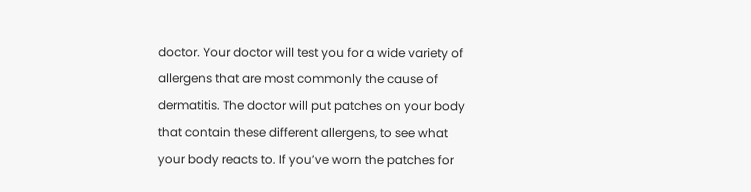doctor. Your doctor will test you for a wide variety of allergens that are most commonly the cause of dermatitis. The doctor will put patches on your body that contain these different allergens, to see what your body reacts to. If you’ve worn the patches for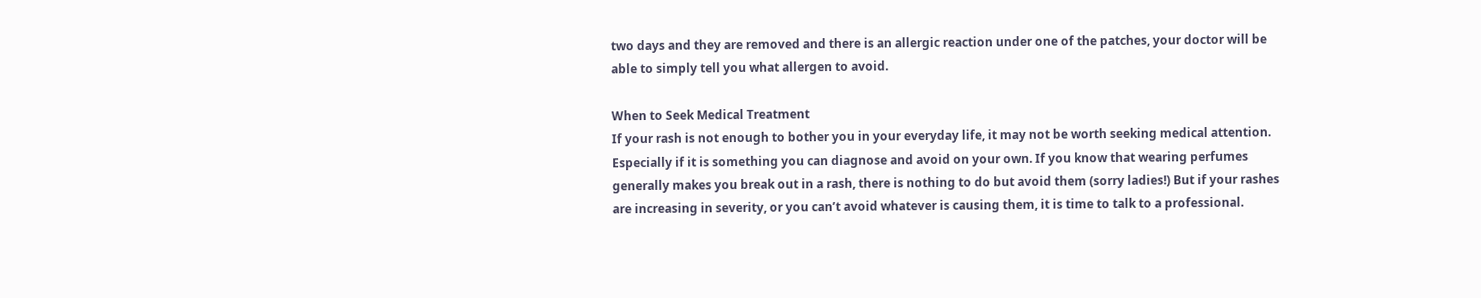two days and they are removed and there is an allergic reaction under one of the patches, your doctor will be able to simply tell you what allergen to avoid.

When to Seek Medical Treatment
If your rash is not enough to bother you in your everyday life, it may not be worth seeking medical attention. Especially if it is something you can diagnose and avoid on your own. If you know that wearing perfumes generally makes you break out in a rash, there is nothing to do but avoid them (sorry ladies!) But if your rashes are increasing in severity, or you can’t avoid whatever is causing them, it is time to talk to a professional.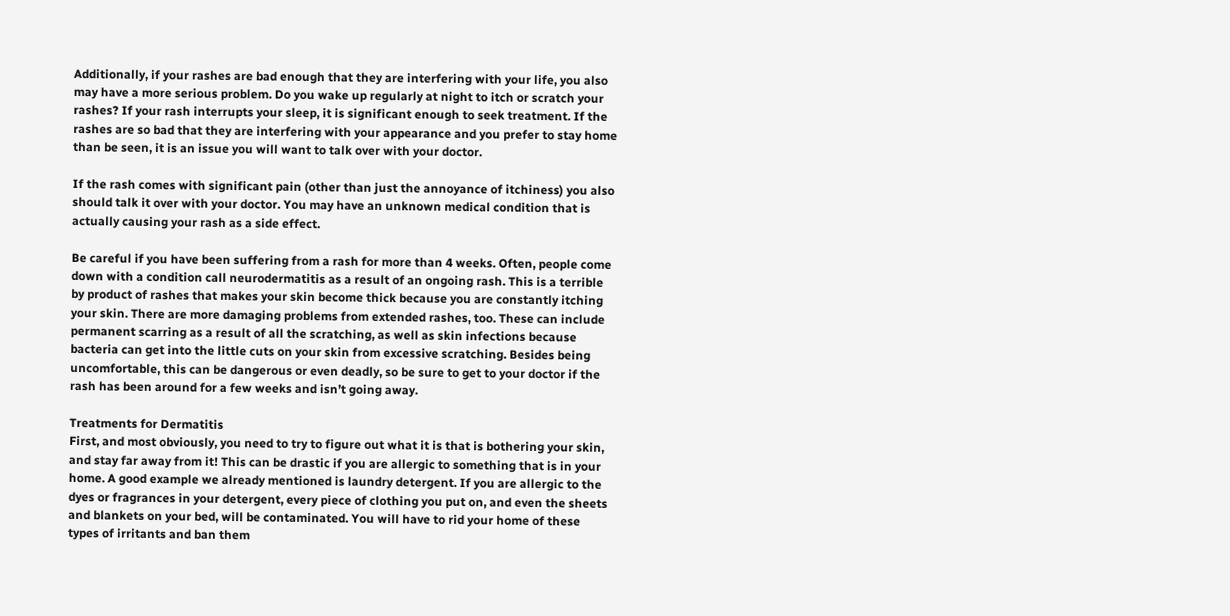Additionally, if your rashes are bad enough that they are interfering with your life, you also may have a more serious problem. Do you wake up regularly at night to itch or scratch your rashes? If your rash interrupts your sleep, it is significant enough to seek treatment. If the rashes are so bad that they are interfering with your appearance and you prefer to stay home than be seen, it is an issue you will want to talk over with your doctor.

If the rash comes with significant pain (other than just the annoyance of itchiness) you also should talk it over with your doctor. You may have an unknown medical condition that is actually causing your rash as a side effect.

Be careful if you have been suffering from a rash for more than 4 weeks. Often, people come down with a condition call neurodermatitis as a result of an ongoing rash. This is a terrible by product of rashes that makes your skin become thick because you are constantly itching your skin. There are more damaging problems from extended rashes, too. These can include permanent scarring as a result of all the scratching, as well as skin infections because bacteria can get into the little cuts on your skin from excessive scratching. Besides being uncomfortable, this can be dangerous or even deadly, so be sure to get to your doctor if the rash has been around for a few weeks and isn’t going away.

Treatments for Dermatitis
First, and most obviously, you need to try to figure out what it is that is bothering your skin, and stay far away from it! This can be drastic if you are allergic to something that is in your home. A good example we already mentioned is laundry detergent. If you are allergic to the dyes or fragrances in your detergent, every piece of clothing you put on, and even the sheets and blankets on your bed, will be contaminated. You will have to rid your home of these types of irritants and ban them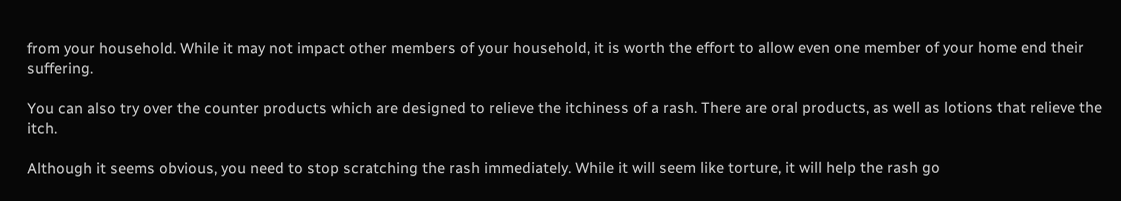from your household. While it may not impact other members of your household, it is worth the effort to allow even one member of your home end their suffering.

You can also try over the counter products which are designed to relieve the itchiness of a rash. There are oral products, as well as lotions that relieve the itch.

Although it seems obvious, you need to stop scratching the rash immediately. While it will seem like torture, it will help the rash go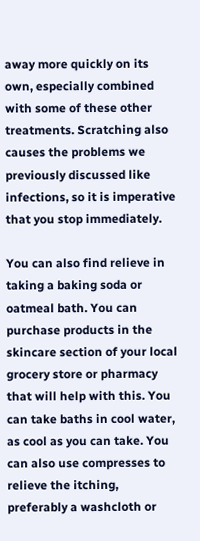away more quickly on its own, especially combined with some of these other treatments. Scratching also causes the problems we previously discussed like infections, so it is imperative that you stop immediately.

You can also find relieve in taking a baking soda or oatmeal bath. You can purchase products in the skincare section of your local grocery store or pharmacy that will help with this. You can take baths in cool water, as cool as you can take. You can also use compresses to relieve the itching, preferably a washcloth or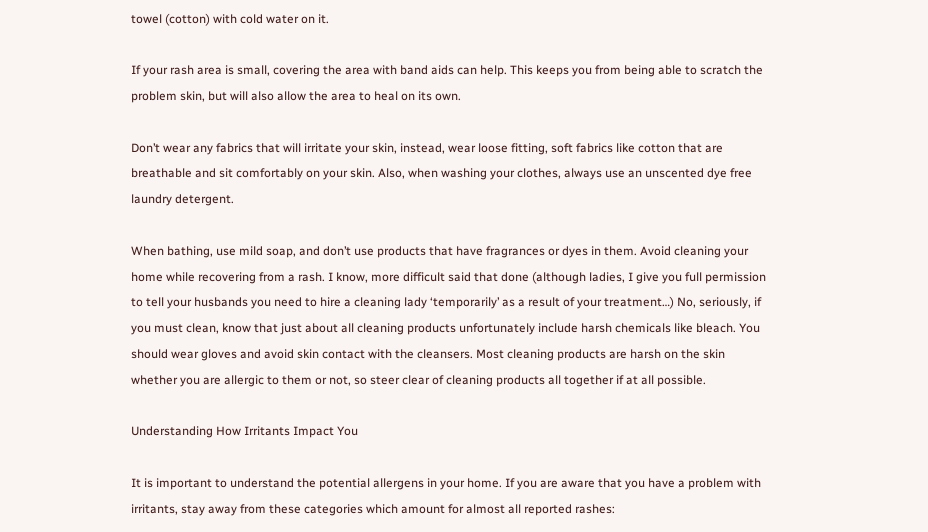towel (cotton) with cold water on it.

If your rash area is small, covering the area with band aids can help. This keeps you from being able to scratch the problem skin, but will also allow the area to heal on its own.

Don’t wear any fabrics that will irritate your skin, instead, wear loose fitting, soft fabrics like cotton that are breathable and sit comfortably on your skin. Also, when washing your clothes, always use an unscented dye free laundry detergent.

When bathing, use mild soap, and don’t use products that have fragrances or dyes in them. Avoid cleaning your home while recovering from a rash. I know, more difficult said that done (although ladies, I give you full permission to tell your husbands you need to hire a cleaning lady ‘temporarily’ as a result of your treatment…) No, seriously, if you must clean, know that just about all cleaning products unfortunately include harsh chemicals like bleach. You should wear gloves and avoid skin contact with the cleansers. Most cleaning products are harsh on the skin whether you are allergic to them or not, so steer clear of cleaning products all together if at all possible.

Understanding How Irritants Impact You

It is important to understand the potential allergens in your home. If you are aware that you have a problem with irritants, stay away from these categories which amount for almost all reported rashes: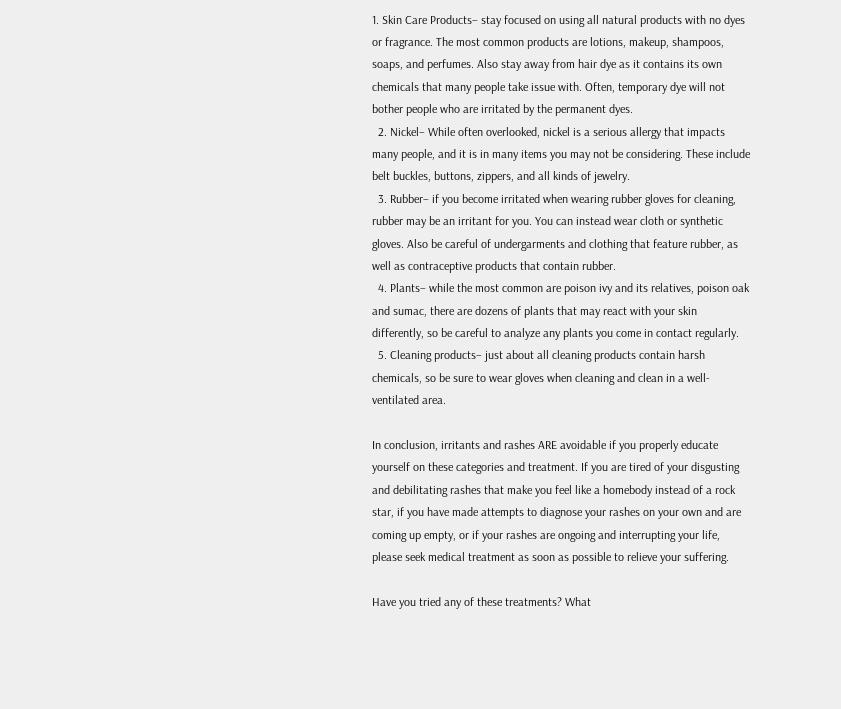1. Skin Care Products– stay focused on using all natural products with no dyes or fragrance. The most common products are lotions, makeup, shampoos, soaps, and perfumes. Also stay away from hair dye as it contains its own chemicals that many people take issue with. Often, temporary dye will not bother people who are irritated by the permanent dyes.
  2. Nickel– While often overlooked, nickel is a serious allergy that impacts many people, and it is in many items you may not be considering. These include belt buckles, buttons, zippers, and all kinds of jewelry.
  3. Rubber– if you become irritated when wearing rubber gloves for cleaning, rubber may be an irritant for you. You can instead wear cloth or synthetic gloves. Also be careful of undergarments and clothing that feature rubber, as well as contraceptive products that contain rubber.
  4. Plants– while the most common are poison ivy and its relatives, poison oak and sumac, there are dozens of plants that may react with your skin differently, so be careful to analyze any plants you come in contact regularly.
  5. Cleaning products– just about all cleaning products contain harsh chemicals, so be sure to wear gloves when cleaning and clean in a well-ventilated area.

In conclusion, irritants and rashes ARE avoidable if you properly educate yourself on these categories and treatment. If you are tired of your disgusting and debilitating rashes that make you feel like a homebody instead of a rock star, if you have made attempts to diagnose your rashes on your own and are coming up empty, or if your rashes are ongoing and interrupting your life, please seek medical treatment as soon as possible to relieve your suffering.

Have you tried any of these treatments? What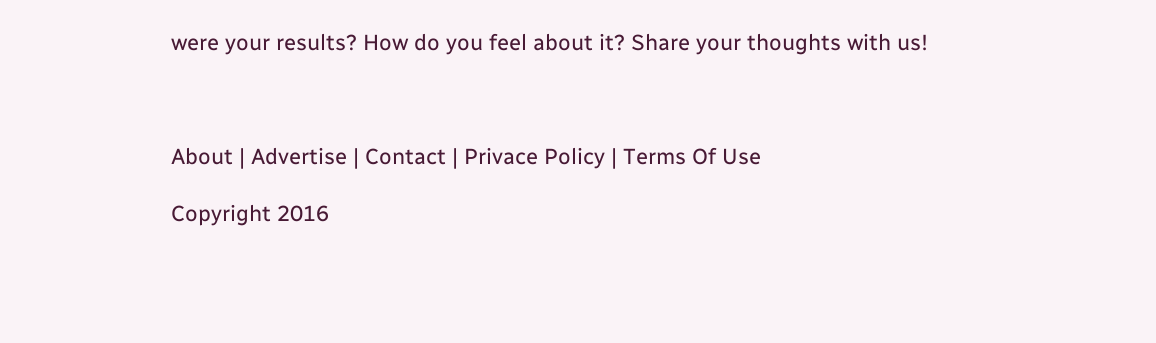were your results? How do you feel about it? Share your thoughts with us!



About | Advertise | Contact | Privace Policy | Terms Of Use

Copyright 2016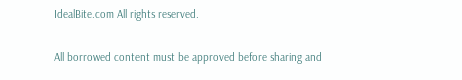IdealBite.com All rights reserved.

All borrowed content must be approved before sharing and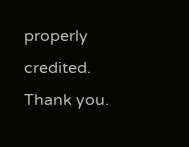properly credited. Thank you.